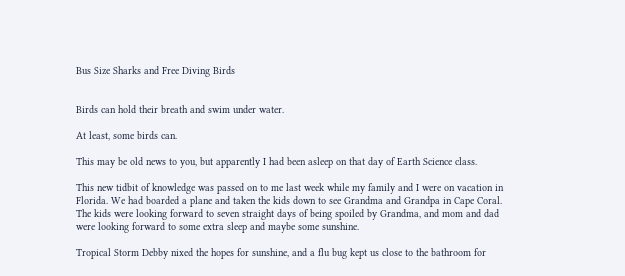Bus Size Sharks and Free Diving Birds


Birds can hold their breath and swim under water.

At least, some birds can.

This may be old news to you, but apparently I had been asleep on that day of Earth Science class.

This new tidbit of knowledge was passed on to me last week while my family and I were on vacation in Florida. We had boarded a plane and taken the kids down to see Grandma and Grandpa in Cape Coral. The kids were looking forward to seven straight days of being spoiled by Grandma, and mom and dad were looking forward to some extra sleep and maybe some sunshine.

Tropical Storm Debby nixed the hopes for sunshine, and a flu bug kept us close to the bathroom for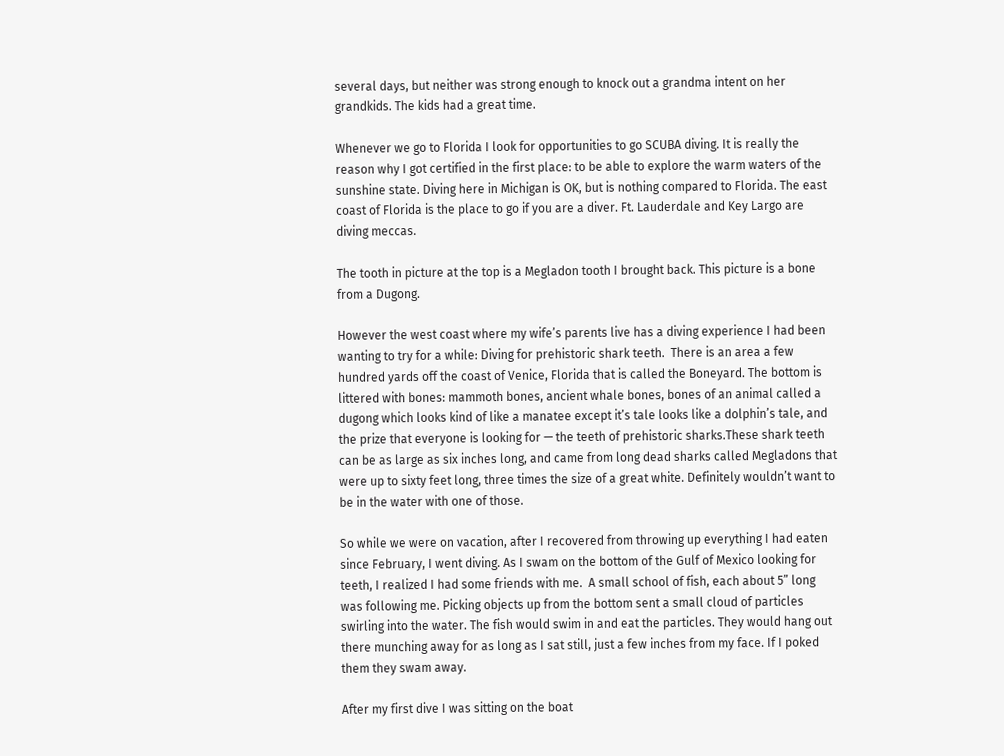several days, but neither was strong enough to knock out a grandma intent on her grandkids. The kids had a great time.

Whenever we go to Florida I look for opportunities to go SCUBA diving. It is really the reason why I got certified in the first place: to be able to explore the warm waters of the sunshine state. Diving here in Michigan is OK, but is nothing compared to Florida. The east coast of Florida is the place to go if you are a diver. Ft. Lauderdale and Key Largo are diving meccas.

The tooth in picture at the top is a Megladon tooth I brought back. This picture is a bone from a Dugong.

However the west coast where my wife’s parents live has a diving experience I had been wanting to try for a while: Diving for prehistoric shark teeth.  There is an area a few hundred yards off the coast of Venice, Florida that is called the Boneyard. The bottom is littered with bones: mammoth bones, ancient whale bones, bones of an animal called a dugong which looks kind of like a manatee except it’s tale looks like a dolphin’s tale, and the prize that everyone is looking for — the teeth of prehistoric sharks.These shark teeth can be as large as six inches long, and came from long dead sharks called Megladons that were up to sixty feet long, three times the size of a great white. Definitely wouldn’t want to be in the water with one of those.

So while we were on vacation, after I recovered from throwing up everything I had eaten since February, I went diving. As I swam on the bottom of the Gulf of Mexico looking for teeth, I realized I had some friends with me.  A small school of fish, each about 5” long was following me. Picking objects up from the bottom sent a small cloud of particles swirling into the water. The fish would swim in and eat the particles. They would hang out there munching away for as long as I sat still, just a few inches from my face. If I poked them they swam away.

After my first dive I was sitting on the boat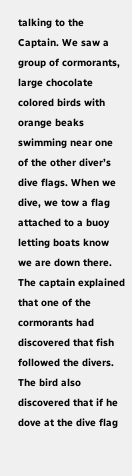talking to the Captain. We saw a group of cormorants, large chocolate colored birds with orange beaks swimming near one of the other diver’s dive flags. When we dive, we tow a flag attached to a buoy letting boats know we are down there. The captain explained that one of the cormorants had discovered that fish followed the divers. The bird also discovered that if he dove at the dive flag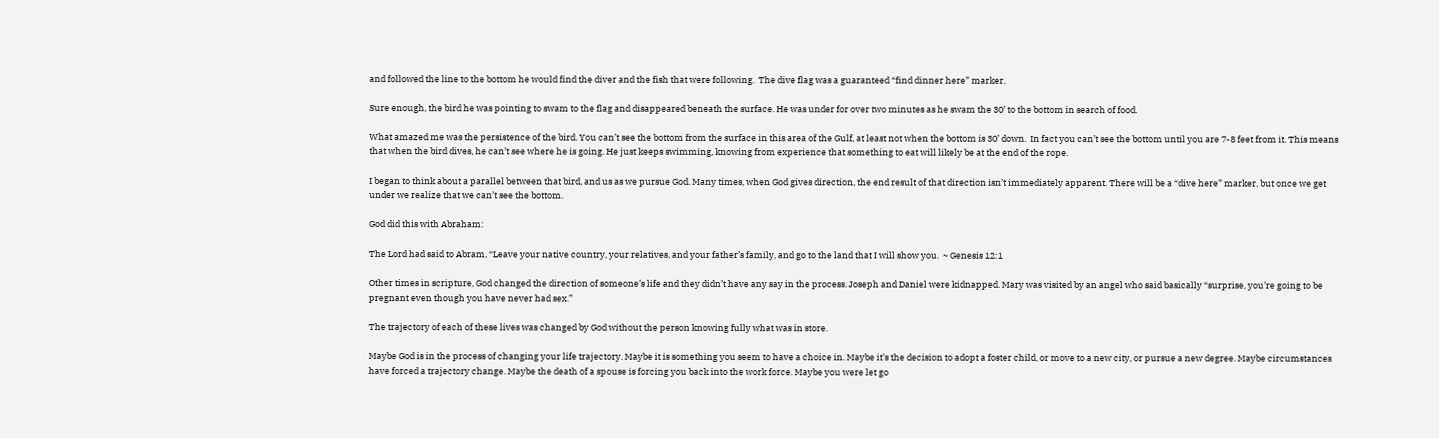and followed the line to the bottom he would find the diver and the fish that were following.  The dive flag was a guaranteed “find dinner here” marker.

Sure enough, the bird he was pointing to swam to the flag and disappeared beneath the surface. He was under for over two minutes as he swam the 30’ to the bottom in search of food.

What amazed me was the persistence of the bird. You can’t see the bottom from the surface in this area of the Gulf, at least not when the bottom is 30’ down.  In fact you can’t see the bottom until you are 7-8 feet from it. This means that when the bird dives, he can’t see where he is going. He just keeps swimming, knowing from experience that something to eat will likely be at the end of the rope.

I began to think about a parallel between that bird, and us as we pursue God. Many times, when God gives direction, the end result of that direction isn’t immediately apparent. There will be a “dive here” marker, but once we get under we realize that we can’t see the bottom.

God did this with Abraham:

The Lord had said to Abram, “Leave your native country, your relatives, and your father’s family, and go to the land that I will show you.  ~ Genesis 12:1

Other times in scripture, God changed the direction of someone’s life and they didn’t have any say in the process. Joseph and Daniel were kidnapped. Mary was visited by an angel who said basically “surprise, you’re going to be pregnant even though you have never had sex.”

The trajectory of each of these lives was changed by God without the person knowing fully what was in store.

Maybe God is in the process of changing your life trajectory. Maybe it is something you seem to have a choice in. Maybe it’s the decision to adopt a foster child, or move to a new city, or pursue a new degree. Maybe circumstances have forced a trajectory change. Maybe the death of a spouse is forcing you back into the work force. Maybe you were let go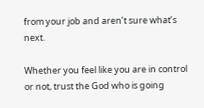from your job and aren’t sure what’s next.

Whether you feel like you are in control or not, trust the God who is going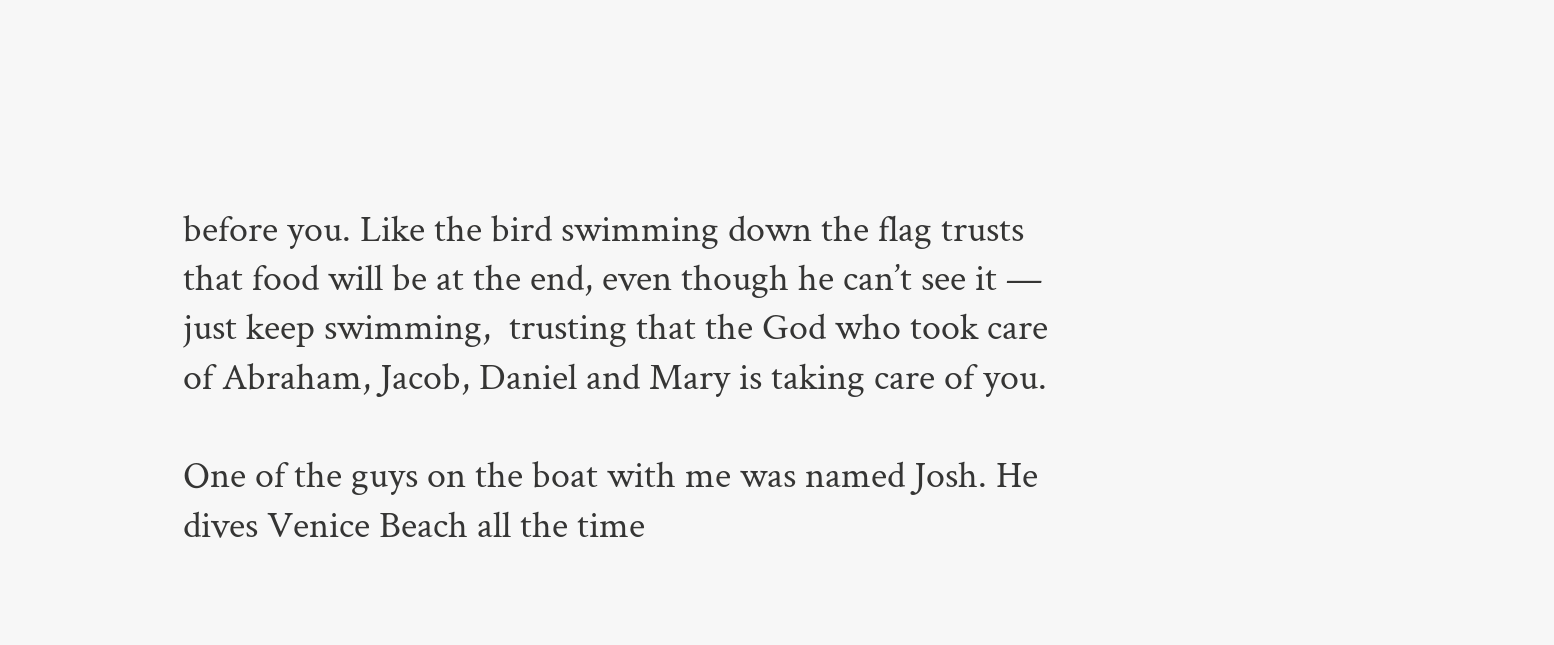before you. Like the bird swimming down the flag trusts that food will be at the end, even though he can’t see it — just keep swimming,  trusting that the God who took care of Abraham, Jacob, Daniel and Mary is taking care of you.

One of the guys on the boat with me was named Josh. He dives Venice Beach all the time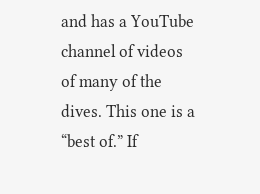and has a YouTube channel of videos of many of the dives. This one is a “best of.” If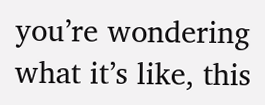you’re wondering what it’s like, this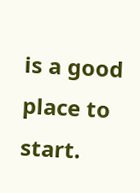is a good place to start.